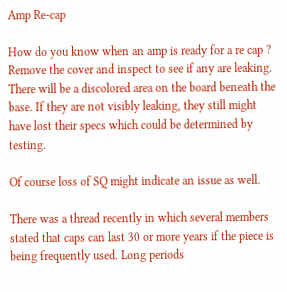Amp Re-cap

How do you know when an amp is ready for a re cap ?
Remove the cover and inspect to see if any are leaking. There will be a discolored area on the board beneath the base. If they are not visibly leaking, they still might have lost their specs which could be determined by testing.

Of course loss of SQ might indicate an issue as well.

There was a thread recently in which several members stated that caps can last 30 or more years if the piece is being frequently used. Long periods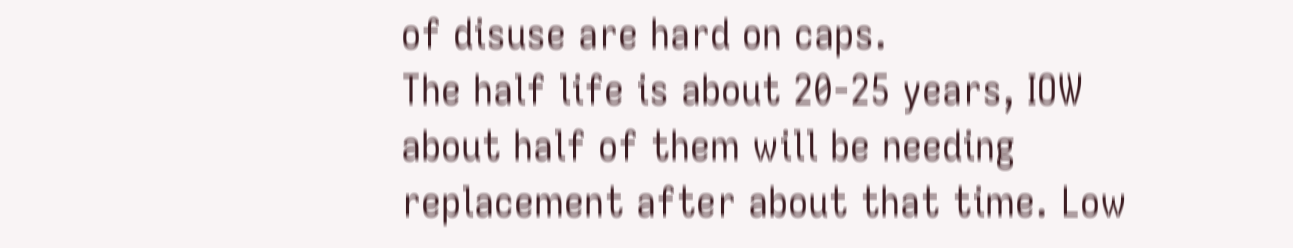of disuse are hard on caps.
The half life is about 20-25 years, IOW about half of them will be needing replacement after about that time. Low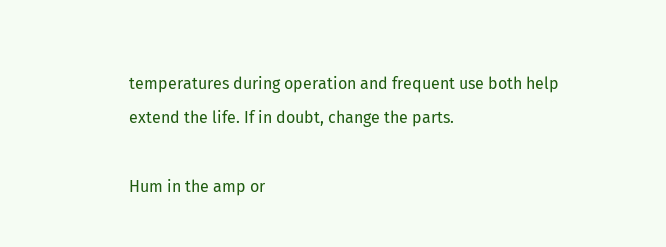temperatures during operation and frequent use both help extend the life. If in doubt, change the parts.

Hum in the amp or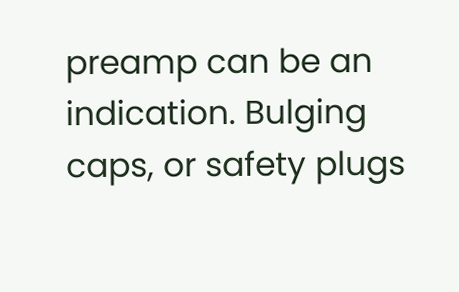preamp can be an indication. Bulging caps, or safety plugs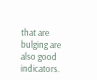that are bulging are also good indicators.